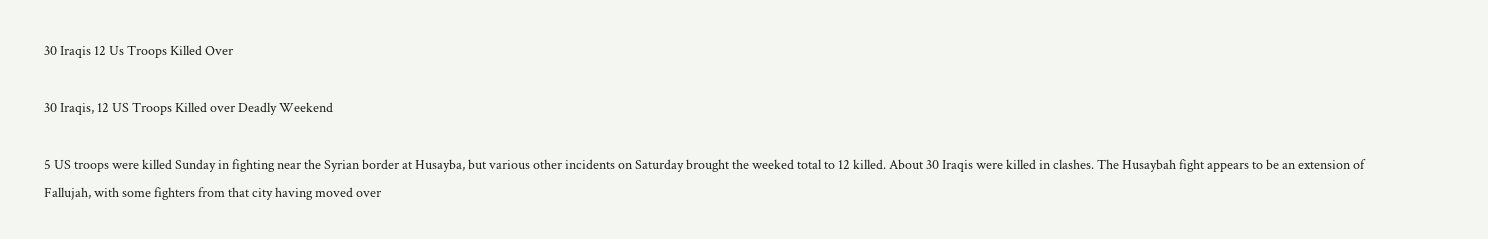30 Iraqis 12 Us Troops Killed Over

30 Iraqis, 12 US Troops Killed over Deadly Weekend

5 US troops were killed Sunday in fighting near the Syrian border at Husayba, but various other incidents on Saturday brought the weeked total to 12 killed. About 30 Iraqis were killed in clashes. The Husaybah fight appears to be an extension of Fallujah, with some fighters from that city having moved over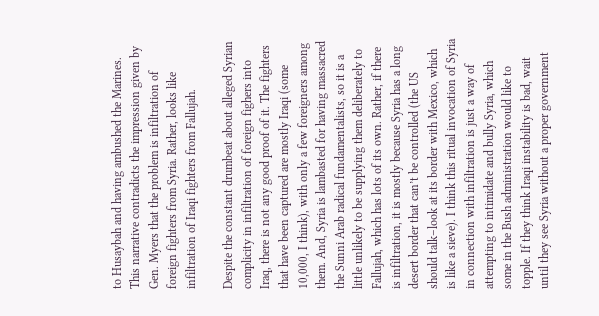to Husaybah and having ambushed the Marines. This narrative contradicts the impression given by Gen. Myers that the problem is infiltration of foreign fighters from Syria. Rather, looks like infiltration of Iraqi fighters from Fallujah.

Despite the constant drumbeat about alleged Syrian complicity in infiltration of foreign fighers into Iraq, there is not any good proof of it. The fighters that have been captured are mostly Iraqi (some 10,000, I think), with only a few foreigners among them. And, Syria is lambasted for having massacred the Sunni Arab radical fundamentalists, so it is a little unlikely to be supplying them deliberately to Fallujah, which has lots of its own. Rather, if there is infiltration, it is mostly because Syria has a long desert border that can’t be controlled (the US should talk–look at its border with Mexico, which is like a sieve). I think this ritual invocation of Syria in connection with infiltration is just a way of attempting to intimidate and bully Syria, which some in the Bush administration would like to topple. If they think Iraqi instability is bad, wait until they see Syria without a proper government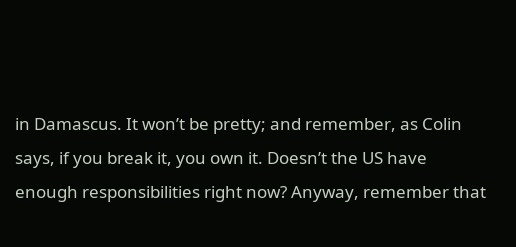in Damascus. It won’t be pretty; and remember, as Colin says, if you break it, you own it. Doesn’t the US have enough responsibilities right now? Anyway, remember that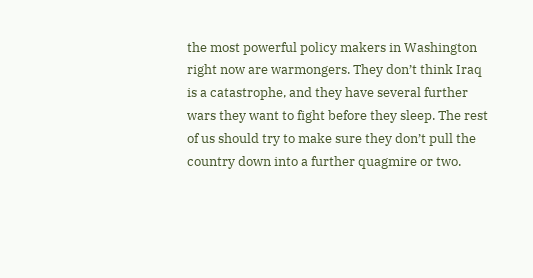the most powerful policy makers in Washington right now are warmongers. They don’t think Iraq is a catastrophe, and they have several further wars they want to fight before they sleep. The rest of us should try to make sure they don’t pull the country down into a further quagmire or two.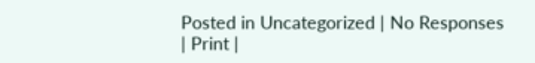Posted in Uncategorized | No Responses | Print |